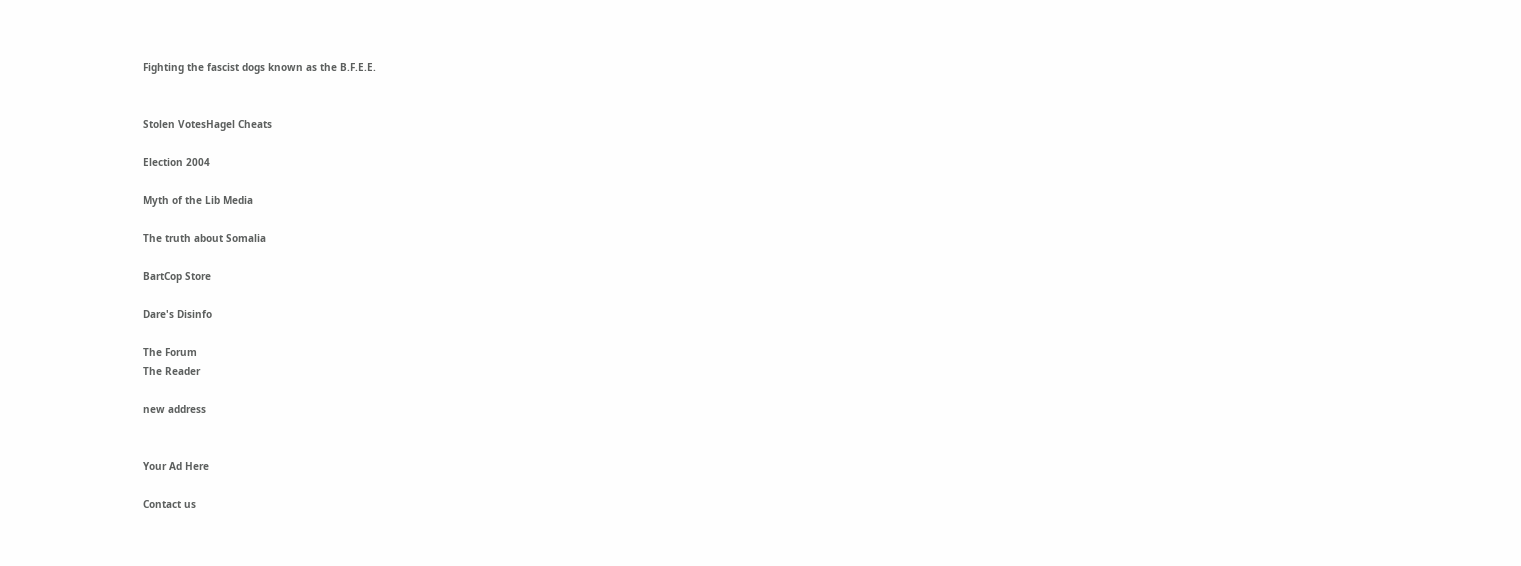Fighting the fascist dogs known as the B.F.E.E.


Stolen VotesHagel Cheats

Election 2004

Myth of the Lib Media

The truth about Somalia

BartCop Store

Dare's Disinfo

The Forum
The Reader

new address


Your Ad Here

Contact us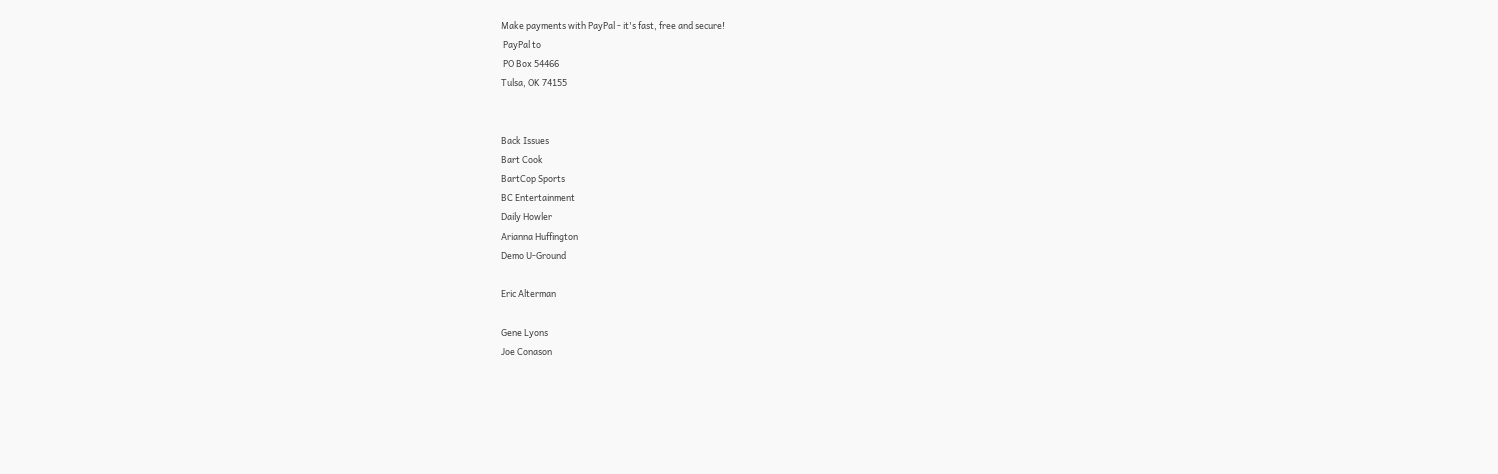Make payments with PayPal - it's fast, free and secure!
 PayPal to
 PO Box 54466
Tulsa, OK 74155


Back Issues
Bart Cook
BartCop Sports
BC Entertainment
Daily Howler
Arianna Huffington
Demo U-Ground

Eric Alterman

Gene Lyons
Joe Conason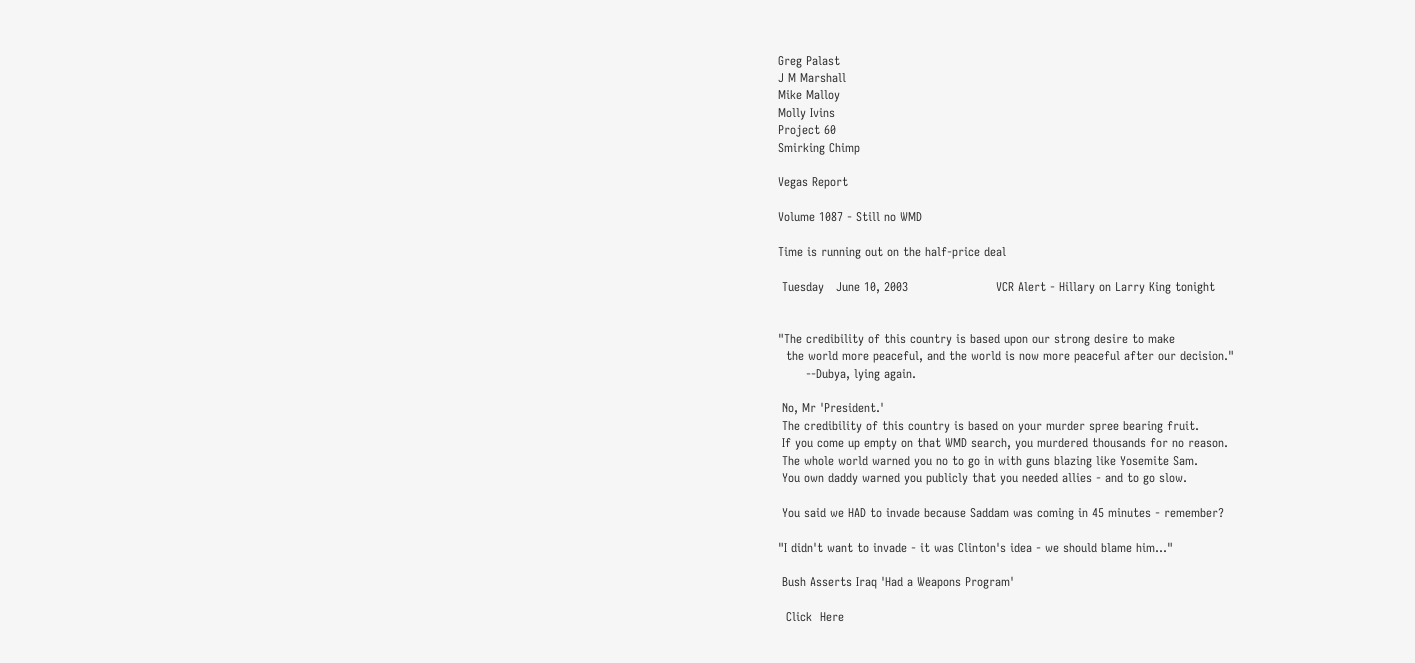Greg Palast
J M Marshall
Mike Malloy
Molly Ivins
Project 60
Smirking Chimp

Vegas Report

Volume 1087 - Still no WMD

Time is running out on the half-price deal

 Tuesday   June 10, 2003                      VCR Alert - Hillary on Larry King tonight


"The credibility of this country is based upon our strong desire to make
  the world more peaceful, and the world is now more peaceful after our decision."
       --Dubya, lying again.

 No, Mr 'President.'
 The credibility of this country is based on your murder spree bearing fruit.
 If you come up empty on that WMD search, you murdered thousands for no reason.
 The whole world warned you no to go in with guns blazing like Yosemite Sam.
 You own daddy warned you publicly that you needed allies - and to go slow.

 You said we HAD to invade because Saddam was coming in 45 minutes - remember?

"I didn't want to invade - it was Clinton's idea - we should blame him..."

 Bush Asserts Iraq 'Had a Weapons Program'

  Click  Here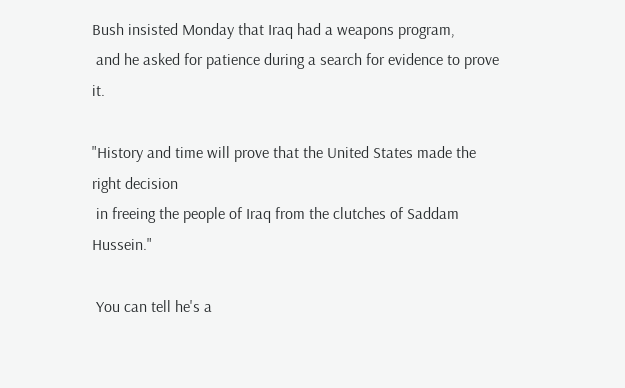Bush insisted Monday that Iraq had a weapons program,
 and he asked for patience during a search for evidence to prove it.

"History and time will prove that the United States made the right decision
 in freeing the people of Iraq from the clutches of Saddam Hussein."

 You can tell he's a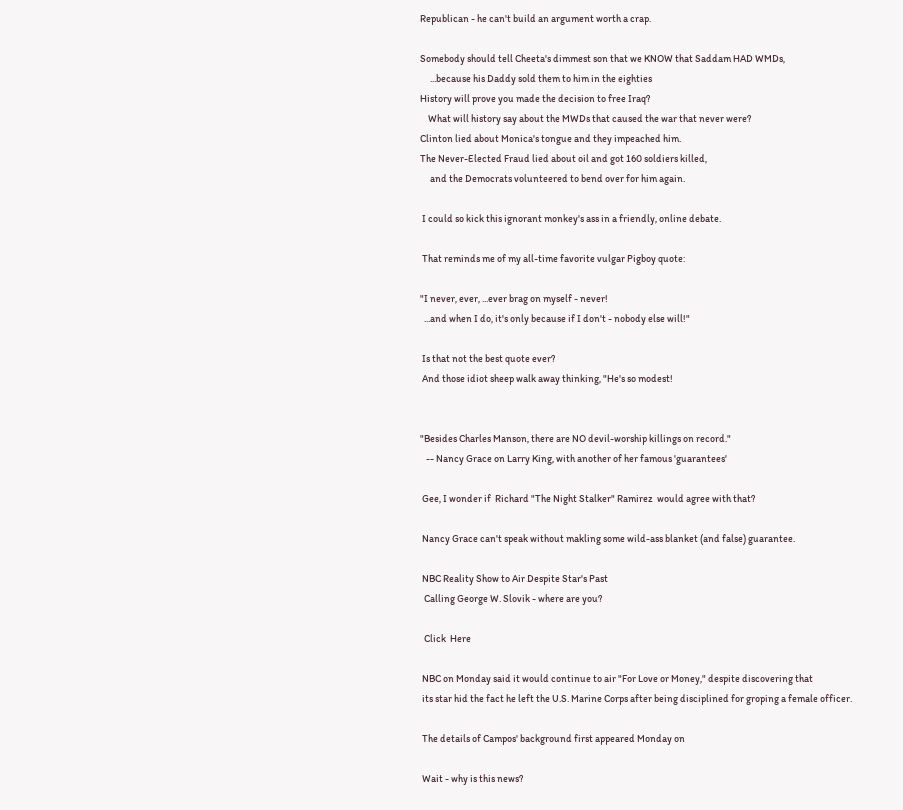Republican - he can't build an argument worth a crap.

Somebody should tell Cheeta's dimmest son that we KNOW that Saddam HAD WMDs,
     ...because his Daddy sold them to him in the eighties
History will prove you made the decision to free Iraq?
    What will history say about the MWDs that caused the war that never were?
Clinton lied about Monica's tongue and they impeached him.
The Never-Elected Fraud lied about oil and got 160 soldiers killed,
     and the Democrats volunteered to bend over for him again.

 I could so kick this ignorant monkey's ass in a friendly, online debate.

 That reminds me of my all-time favorite vulgar Pigboy quote:

"I never, ever, ...ever brag on myself - never!
  ...and when I do, it's only because if I don't - nobody else will!"

 Is that not the best quote ever?
 And those idiot sheep walk away thinking, "He's so modest!


"Besides Charles Manson, there are NO devil-worship killings on record."
   -- Nancy Grace on Larry King, with another of her famous 'guarantees'

 Gee, I wonder if  Richard "The Night Stalker" Ramirez  would agree with that?

 Nancy Grace can't speak without makling some wild-ass blanket (and false) guarantee.

 NBC Reality Show to Air Despite Star's Past
  Calling George W. Slovik - where are you?

  Click  Here

 NBC on Monday said it would continue to air "For Love or Money," despite discovering that
 its star hid the fact he left the U.S. Marine Corps after being disciplined for groping a female officer.

 The details of Campos' background first appeared Monday on

 Wait - why is this news?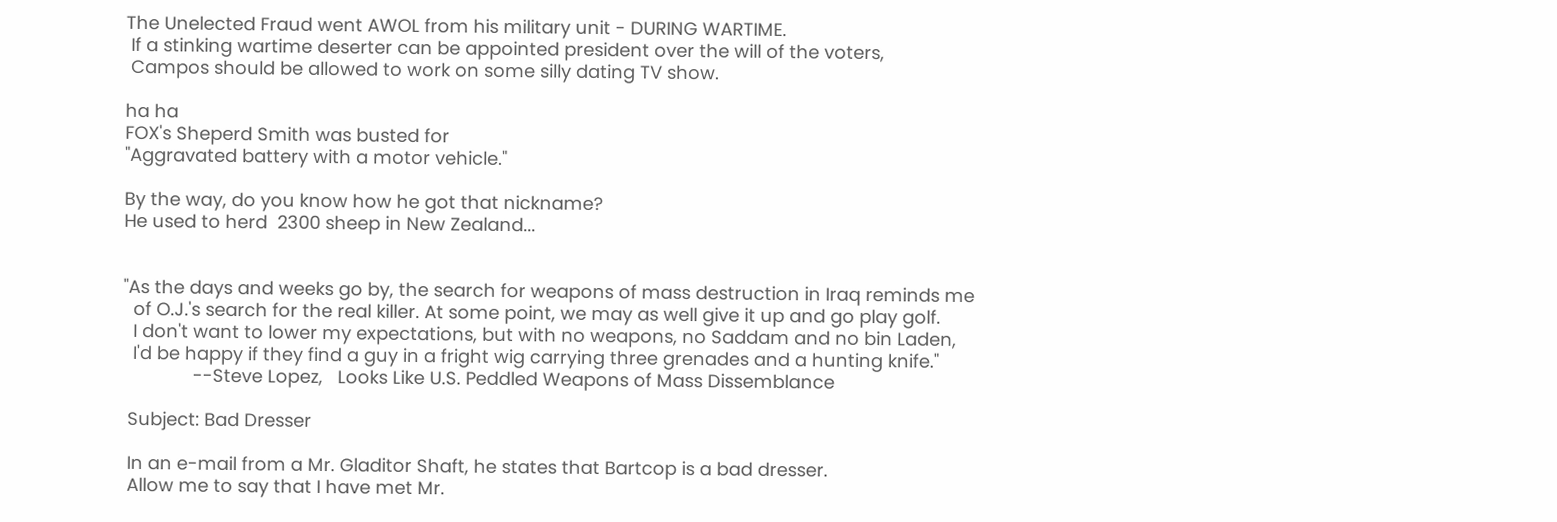The Unelected Fraud went AWOL from his military unit - DURING WARTIME.
 If a stinking wartime deserter can be appointed president over the will of the voters,
 Campos should be allowed to work on some silly dating TV show.

ha ha
FOX's Sheperd Smith was busted for
"Aggravated battery with a motor vehicle."

By the way, do you know how he got that nickname?
He used to herd  2300 sheep in New Zealand...


"As the days and weeks go by, the search for weapons of mass destruction in Iraq reminds me
  of O.J.'s search for the real killer. At some point, we may as well give it up and go play golf.
  I don't want to lower my expectations, but with no weapons, no Saddam and no bin Laden,
  I'd be happy if they find a guy in a fright wig carrying three grenades and a hunting knife."
              --Steve Lopez,   Looks Like U.S. Peddled Weapons of Mass Dissemblance

 Subject: Bad Dresser

 In an e-mail from a Mr. Gladitor Shaft, he states that Bartcop is a bad dresser.
 Allow me to say that I have met Mr.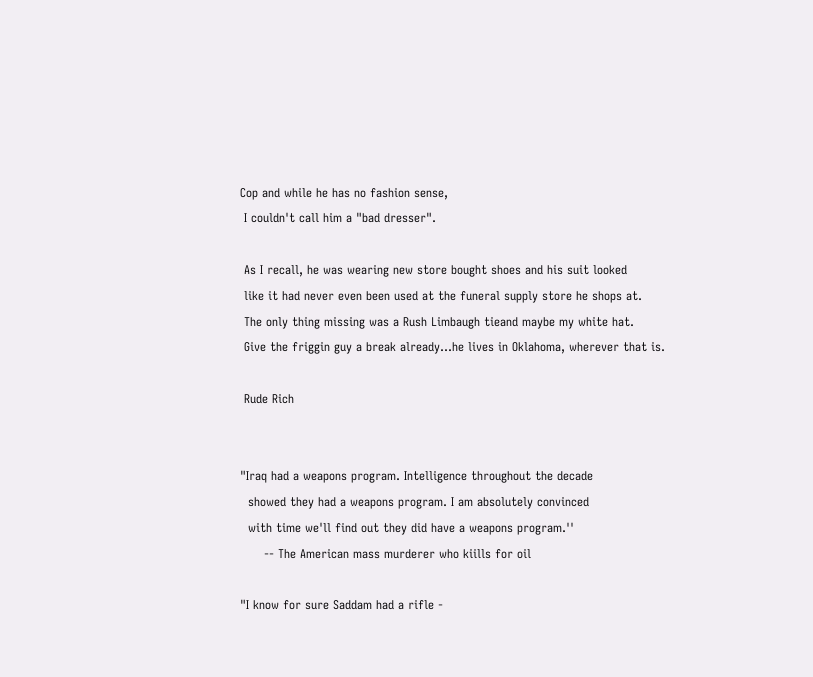Cop and while he has no fashion sense,
 I couldn't call him a "bad dresser".

 As I recall, he was wearing new store bought shoes and his suit looked
 like it had never even been used at the funeral supply store he shops at.
 The only thing missing was a Rush Limbaugh tieand maybe my white hat.
 Give the friggin guy a break already...he lives in Oklahoma, wherever that is.

 Rude Rich


"Iraq had a weapons program. Intelligence throughout the decade
  showed they had a weapons program. I am absolutely convinced
  with time we'll find out they did have a weapons program.''
      -- The American mass murderer who kiills for oil

"I know for sure Saddam had a rifle -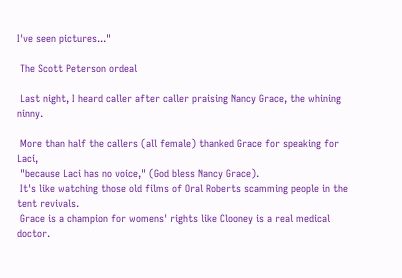I've seen pictures..."

 The Scott Peterson ordeal

 Last night, I heard caller after caller praising Nancy Grace, the whining ninny.

 More than half the callers (all female) thanked Grace for speaking for Laci,
 "because Laci has no voice," (God bless Nancy Grace).
 It's like watching those old films of Oral Roberts scamming people in the tent revivals.
 Grace is a champion for womens' rights like Clooney is a real medical doctor.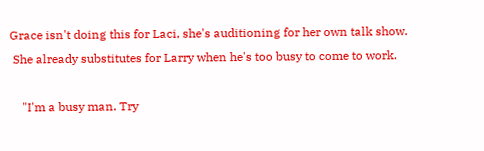Grace isn't doing this for Laci, she's auditioning for her own talk show.
 She already substitutes for Larry when he's too busy to come to work.

    "I'm a busy man. Try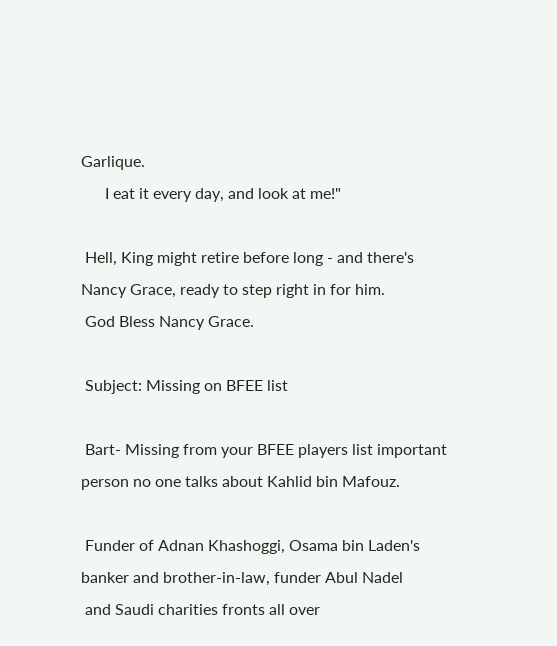Garlique.
      I eat it every day, and look at me!"

 Hell, King might retire before long - and there's Nancy Grace, ready to step right in for him.
 God Bless Nancy Grace.

 Subject: Missing on BFEE list

 Bart- Missing from your BFEE players list important person no one talks about Kahlid bin Mafouz.

 Funder of Adnan Khashoggi, Osama bin Laden's banker and brother-in-law, funder Abul Nadel
 and Saudi charities fronts all over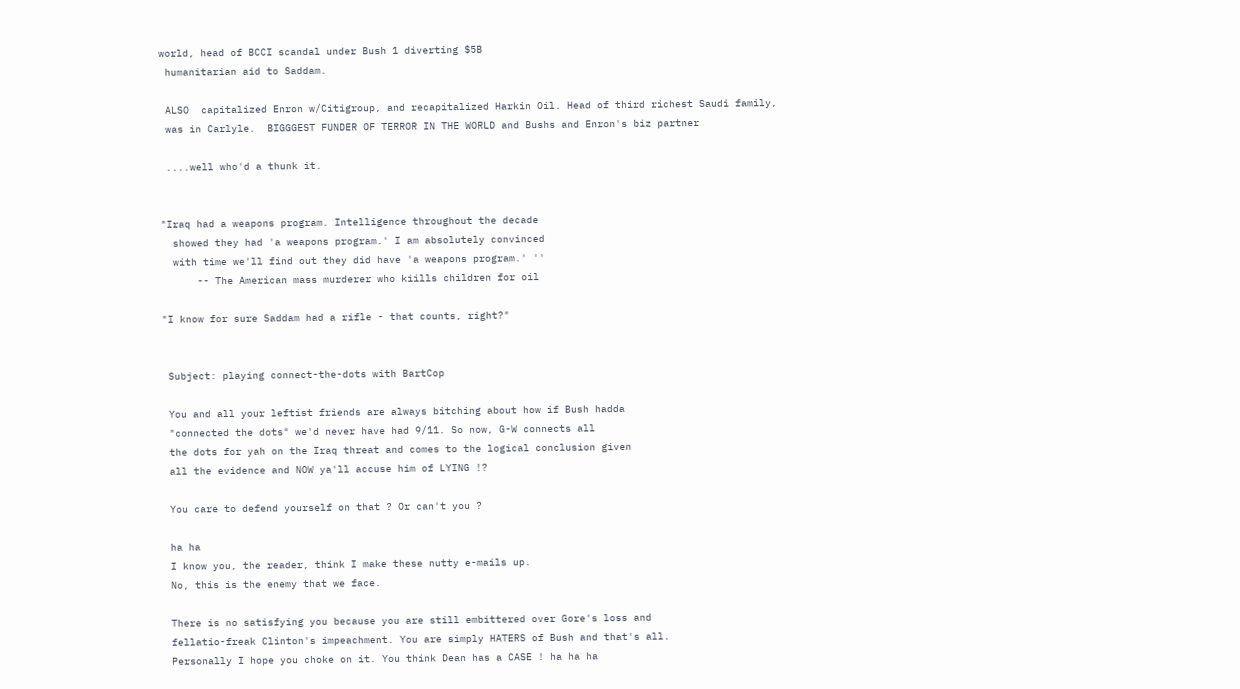world, head of BCCI scandal under Bush 1 diverting $5B
 humanitarian aid to Saddam.

 ALSO  capitalized Enron w/Citigroup, and recapitalized Harkin Oil. Head of third richest Saudi family,
 was in Carlyle.  BIGGGEST FUNDER OF TERROR IN THE WORLD and Bushs and Enron's biz partner

 ....well who'd a thunk it.


"Iraq had a weapons program. Intelligence throughout the decade
  showed they had 'a weapons program.' I am absolutely convinced
  with time we'll find out they did have 'a weapons program.' ''
      -- The American mass murderer who kiills children for oil

"I know for sure Saddam had a rifle - that counts, right?"


 Subject: playing connect-the-dots with BartCop

 You and all your leftist friends are always bitching about how if Bush hadda
 "connected the dots" we'd never have had 9/11. So now, G-W connects all
 the dots for yah on the Iraq threat and comes to the logical conclusion given
 all the evidence and NOW ya'll accuse him of LYING !?

 You care to defend yourself on that ? Or can't you ?

 ha ha
 I know you, the reader, think I make these nutty e-mails up.
 No, this is the enemy that we face.

 There is no satisfying you because you are still embittered over Gore's loss and
 fellatio-freak Clinton's impeachment. You are simply HATERS of Bush and that's all.
 Personally I hope you choke on it. You think Dean has a CASE ! ha ha ha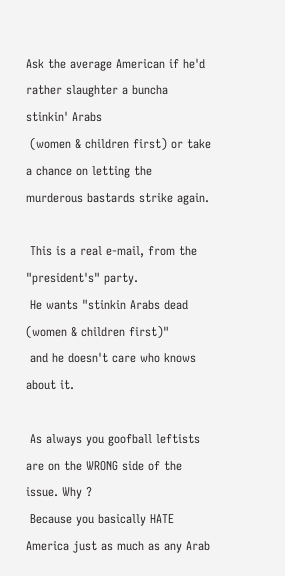Ask the average American if he'd rather slaughter a buncha stinkin' Arabs
 (women & children first) or take a chance on letting the murderous bastards strike again.

 This is a real e-mail, from the "president's" party.
 He wants "stinkin Arabs dead  (women & children first)"
 and he doesn't care who knows about it.

 As always you goofball leftists are on the WRONG side of the issue. Why ?
 Because you basically HATE America just as much as any Arab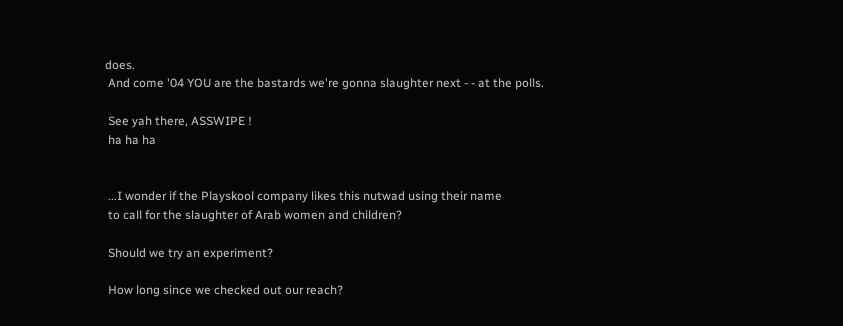does.
 And come '04 YOU are the bastards we're gonna slaughter next - - at the polls.

 See yah there, ASSWIPE !
 ha ha ha


 ...I wonder if the Playskool company likes this nutwad using their name
 to call for the slaughter of Arab women and children?

 Should we try an experiment?

 How long since we checked out our reach?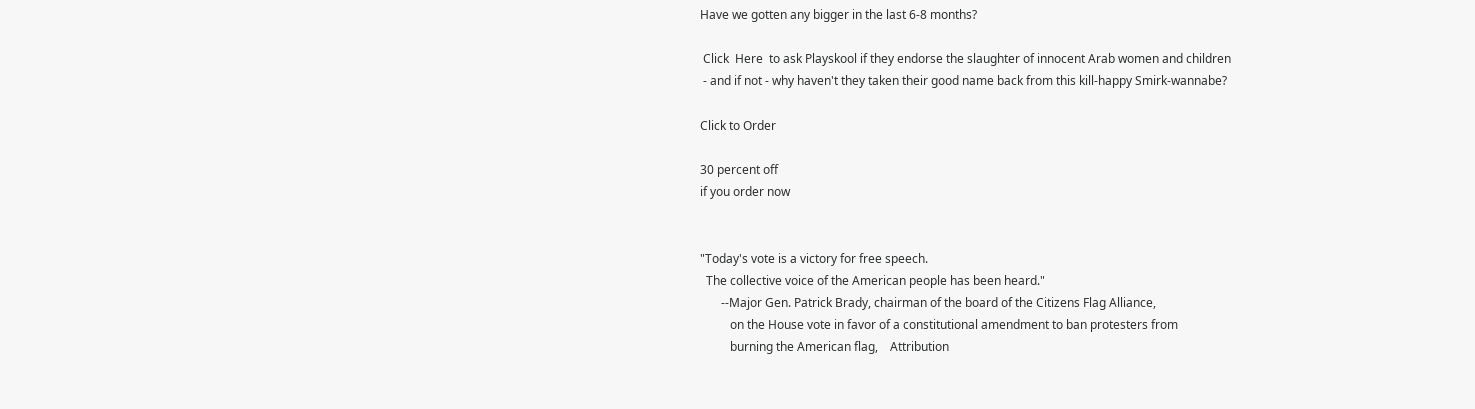Have we gotten any bigger in the last 6-8 months?

 Click  Here  to ask Playskool if they endorse the slaughter of innocent Arab women and children
 - and if not - why haven't they taken their good name back from this kill-happy Smirk-wannabe?

Click to Order

30 percent off
if you order now


"Today's vote is a victory for free speech.
  The collective voice of the American people has been heard."
       --Major Gen. Patrick Brady, chairman of the board of the Citizens Flag Alliance,
          on the House vote in favor of a constitutional amendment to ban protesters from
          burning the American flag,    Attribution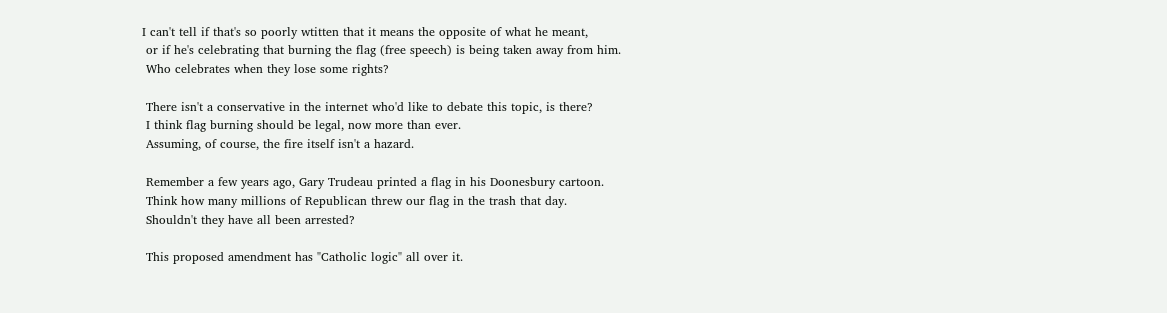I can't tell if that's so poorly wtitten that it means the opposite of what he meant,
 or if he's celebrating that burning the flag (free speech) is being taken away from him.
 Who celebrates when they lose some rights?

 There isn't a conservative in the internet who'd like to debate this topic, is there?
 I think flag burning should be legal, now more than ever.
 Assuming, of course, the fire itself isn't a hazard.

 Remember a few years ago, Gary Trudeau printed a flag in his Doonesbury cartoon.
 Think how many millions of Republican threw our flag in the trash that day.
 Shouldn't they have all been arrested?

 This proposed amendment has "Catholic logic" all over it.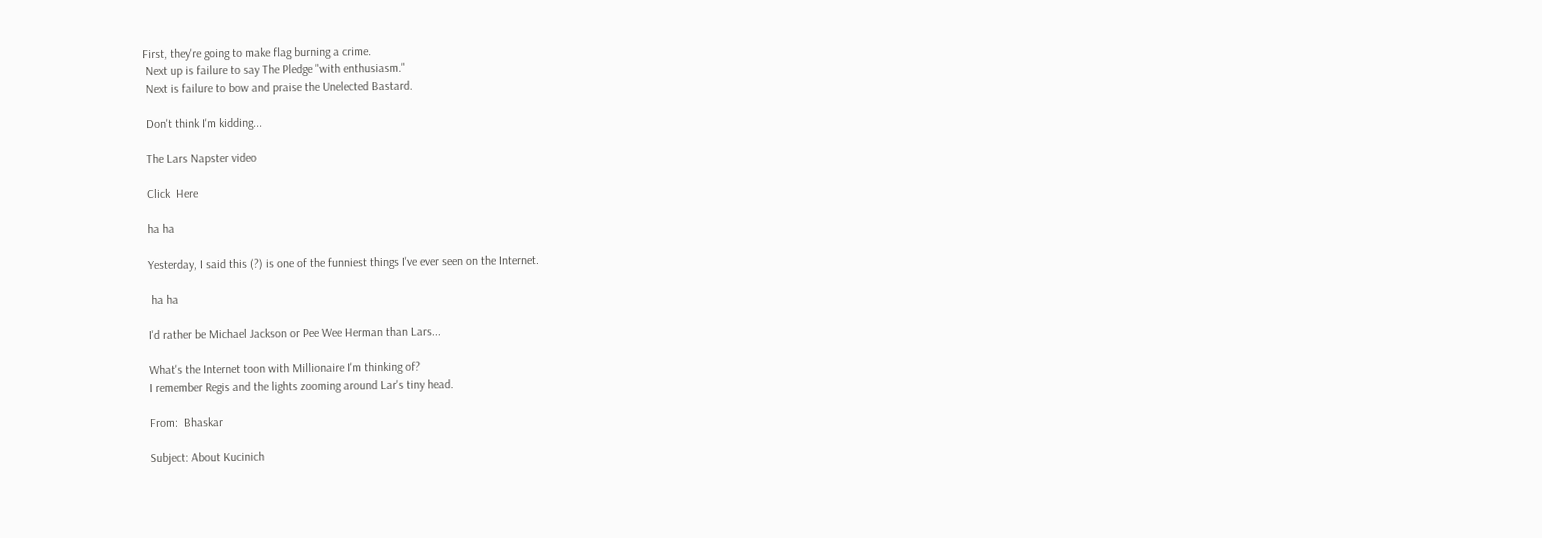First, they're going to make flag burning a crime.
 Next up is failure to say The Pledge "with enthusiasm."
 Next is failure to bow and praise the Unelected Bastard.

 Don't think I'm kidding...

 The Lars Napster video

 Click  Here

 ha ha

 Yesterday, I said this (?) is one of the funniest things I've ever seen on the Internet.

  ha ha

 I'd rather be Michael Jackson or Pee Wee Herman than Lars...

 What's the Internet toon with Millionaire I'm thinking of?
 I remember Regis and the lights zooming around Lar's tiny head.

 From:  Bhaskar

 Subject: About Kucinich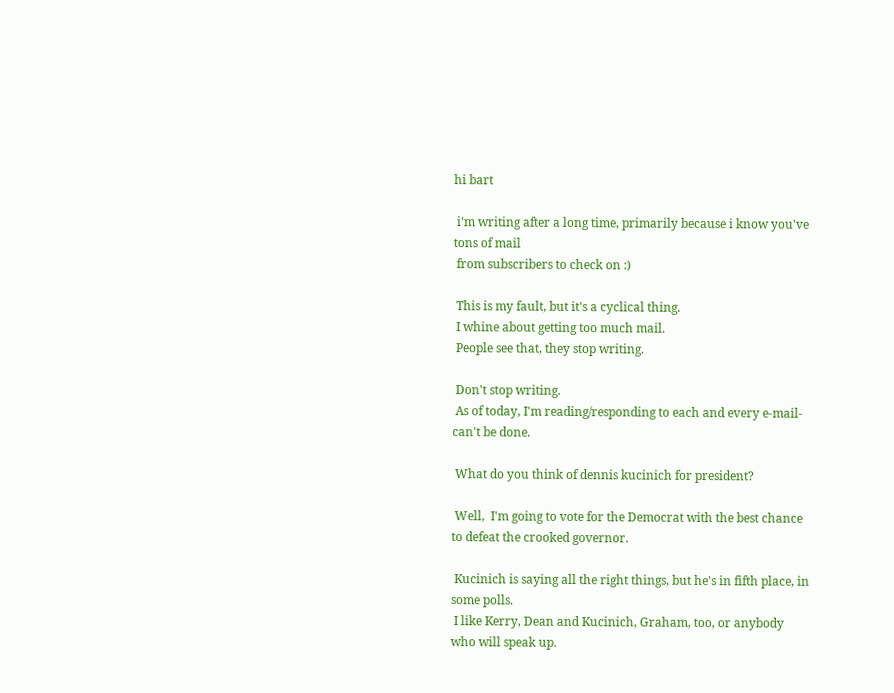hi bart

 i'm writing after a long time, primarily because i know you've tons of mail
 from subscribers to check on :)

 This is my fault, but it's a cyclical thing.
 I whine about getting too much mail.
 People see that, they stop writing.

 Don't stop writing.
 As of today, I'm reading/responding to each and every e-mail- can't be done.

 What do you think of dennis kucinich for president?

 Well,  I'm going to vote for the Democrat with the best chance to defeat the crooked governor.

 Kucinich is saying all the right things, but he's in fifth place, in some polls.
 I like Kerry, Dean and Kucinich, Graham, too, or anybody who will speak up.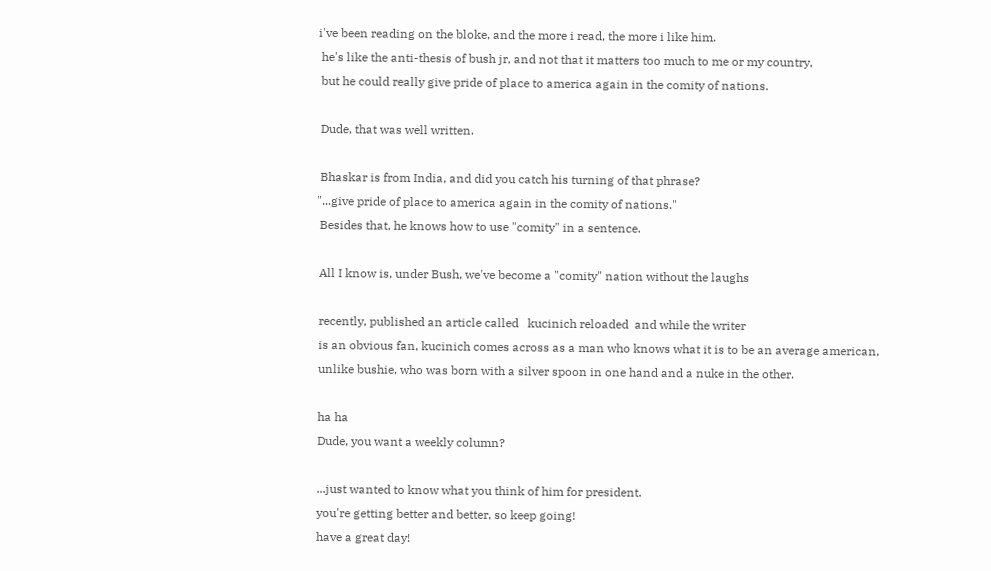i've been reading on the bloke, and the more i read, the more i like him.
 he's like the anti-thesis of bush jr, and not that it matters too much to me or my country,
 but he could really give pride of place to america again in the comity of nations.

 Dude, that was well written.

 Bhaskar is from India, and did you catch his turning of that phrase?
"...give pride of place to america again in the comity of nations."
 Besides that, he knows how to use "comity" in a sentence.

 All I know is, under Bush, we've become a "comity" nation without the laughs

 recently, published an article called   kucinich reloaded  and while the writer
 is an obvious fan, kucinich comes across as a man who knows what it is to be an average american,
 unlike bushie, who was born with a silver spoon in one hand and a nuke in the other.

 ha ha
 Dude, you want a weekly column?

 ...just wanted to know what you think of him for president.
 you're getting better and better, so keep going!
 have a great day!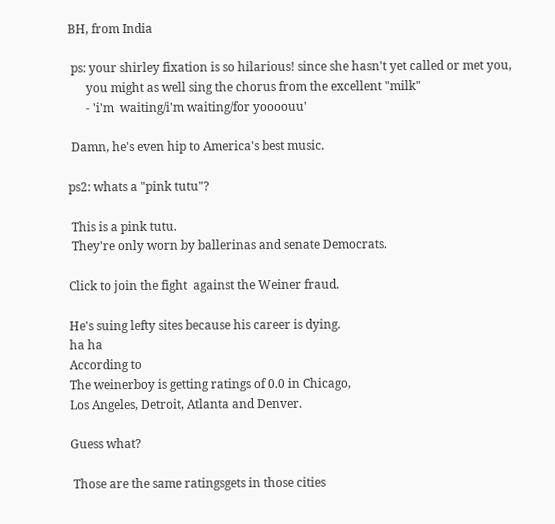BH, from India

 ps: your shirley fixation is so hilarious! since she hasn't yet called or met you,
      you might as well sing the chorus from the excellent "milk"
      - 'i'm  waiting/i'm waiting/for yoooouu'

 Damn, he's even hip to America's best music.

ps2: whats a "pink tutu"?

 This is a pink tutu.
 They're only worn by ballerinas and senate Democrats.

Click to join the fight  against the Weiner fraud.

He's suing lefty sites because his career is dying.
ha ha
According to
The weinerboy is getting ratings of 0.0 in Chicago,
Los Angeles, Detroit, Atlanta and Denver.

Guess what?

 Those are the same ratingsgets in those cities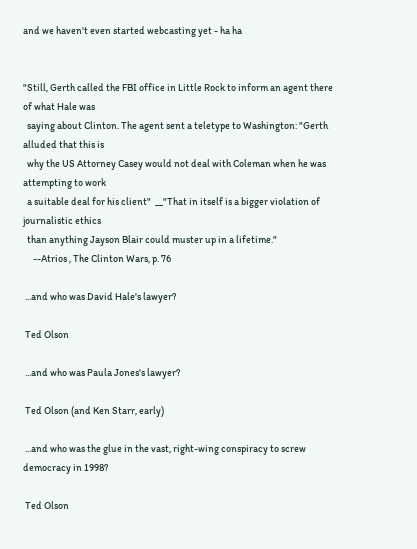and we haven't even started webcasting yet - ha ha


"Still, Gerth called the FBI office in Little Rock to inform an agent there of what Hale was
  saying about Clinton. The agent sent a teletype to Washington: "Gerth alluded that this is
  why the US Attorney Casey would not deal with Coleman when he was attempting to work
  a suitable deal for his client"  __"That in itself is a bigger violation of journalistic ethics
  than anything Jayson Blair could muster up in a lifetime."
     --Atrios , The Clinton Wars, p. 76

 ...and who was David Hale's lawyer?

 Ted Olson

 ...and who was Paula Jones's lawyer?

 Ted Olson (and Ken Starr, early)

 ...and who was the glue in the vast, right-wing conspiracy to screw democracy in 1998?

 Ted Olson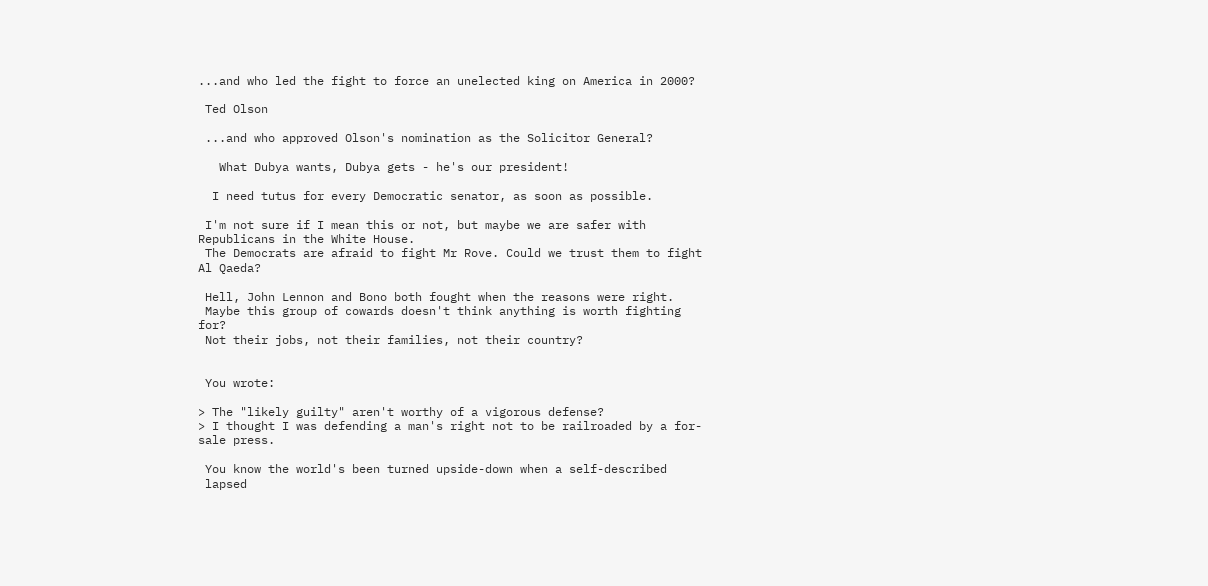...and who led the fight to force an unelected king on America in 2000?

 Ted Olson

 ...and who approved Olson's nomination as the Solicitor General?

   What Dubya wants, Dubya gets - he's our president!

  I need tutus for every Democratic senator, as soon as possible.

 I'm not sure if I mean this or not, but maybe we are safer with Republicans in the White House.
 The Democrats are afraid to fight Mr Rove. Could we trust them to fight Al Qaeda?

 Hell, John Lennon and Bono both fought when the reasons were right.
 Maybe this group of cowards doesn't think anything is worth fighting for?
 Not their jobs, not their families, not their country?


 You wrote:

> The "likely guilty" aren't worthy of a vigorous defense?
> I thought I was defending a man's right not to be railroaded by a for-sale press.

 You know the world's been turned upside-down when a self-described
 lapsed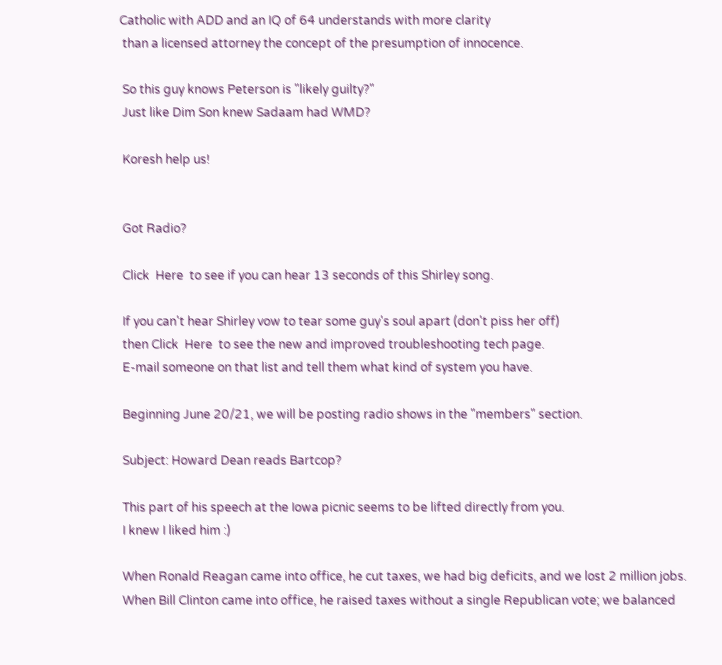Catholic with ADD and an IQ of 64 understands with more clarity
 than a licensed attorney the concept of the presumption of innocence.

 So this guy knows Peterson is "likely guilty?"
 Just like Dim Son knew Sadaam had WMD?

 Koresh help us!


 Got Radio?

 Click  Here  to see if you can hear 13 seconds of this Shirley song.

 If you can't hear Shirley vow to tear some guy's soul apart (don't piss her off)
 then Click  Here  to see the new and improved troubleshooting tech page.
 E-mail someone on that list and tell them what kind of system you have.

 Beginning June 20/21, we will be posting radio shows in the "members" section.

 Subject: Howard Dean reads Bartcop?

 This part of his speech at the Iowa picnic seems to be lifted directly from you.
 I knew I liked him :)

 When Ronald Reagan came into office, he cut taxes, we had big deficits, and we lost 2 million jobs.
 When Bill Clinton came into office, he raised taxes without a single Republican vote; we balanced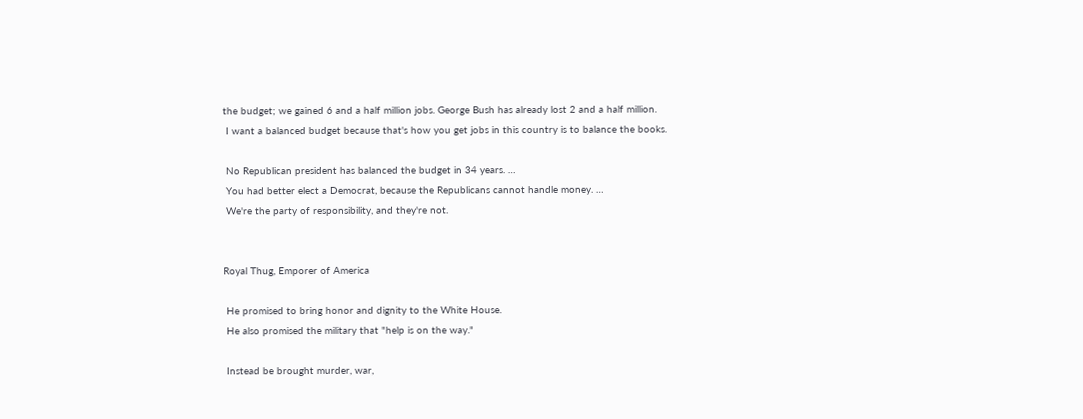the budget; we gained 6 and a half million jobs. George Bush has already lost 2 and a half million.
 I want a balanced budget because that's how you get jobs in this country is to balance the books.

 No Republican president has balanced the budget in 34 years. …
 You had better elect a Democrat, because the Republicans cannot handle money. …
 We're the party of responsibility, and they're not.


Royal Thug, Emporer of America

 He promised to bring honor and dignity to the White House.
 He also promised the military that "help is on the way."

 Instead be brought murder, war,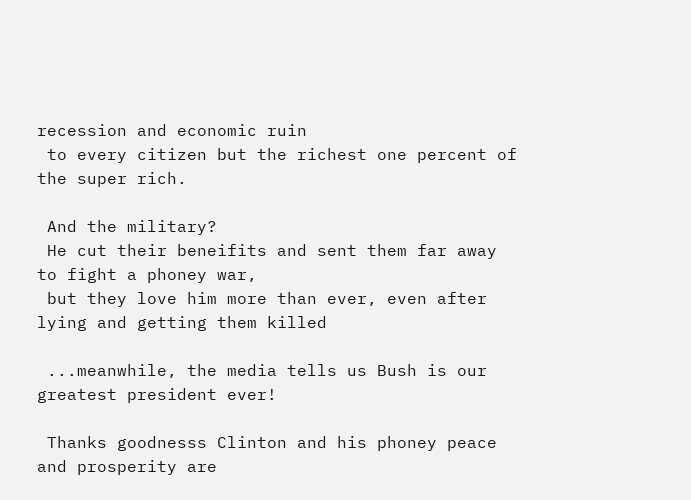recession and economic ruin
 to every citizen but the richest one percent of the super rich.

 And the military?
 He cut their beneifits and sent them far away to fight a phoney war,
 but they love him more than ever, even after lying and getting them killed

 ...meanwhile, the media tells us Bush is our greatest president ever!

 Thanks goodnesss Clinton and his phoney peace and prosperity are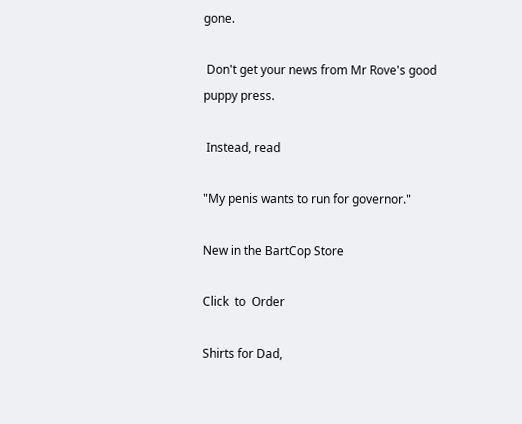gone.

 Don't get your news from Mr Rove's good puppy press.

 Instead, read

"My penis wants to run for governor."

New in the BartCop Store

Click  to  Order

Shirts for Dad,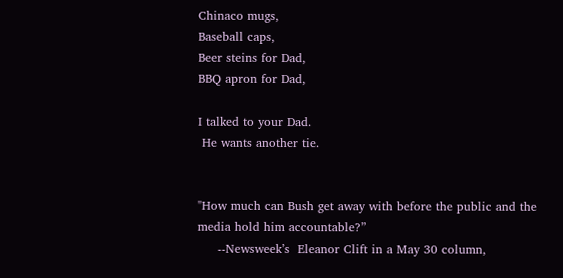Chinaco mugs,
Baseball caps,
Beer steins for Dad,
BBQ apron for Dad,

I talked to your Dad.
 He wants another tie.


"How much can Bush get away with before the public and the media hold him accountable?”
     --Newsweek’s  Eleanor Clift in a May 30 column,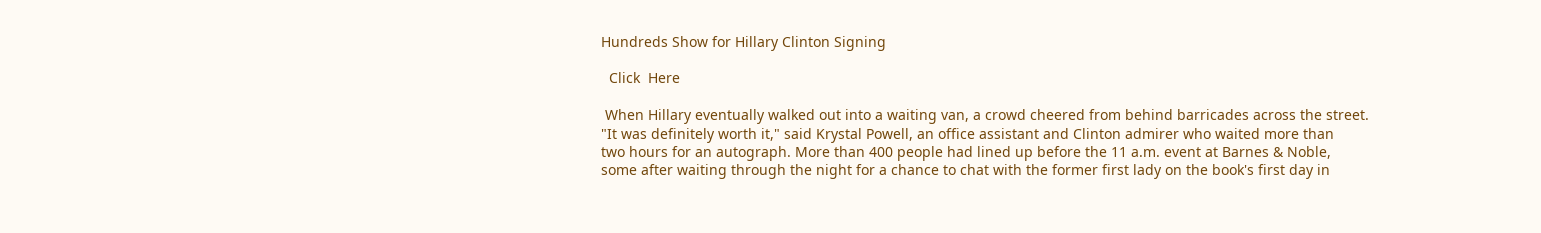Hundreds Show for Hillary Clinton Signing

  Click  Here

 When Hillary eventually walked out into a waiting van, a crowd cheered from behind barricades across the street.
"It was definitely worth it," said Krystal Powell, an office assistant and Clinton admirer who waited more than
two hours for an autograph. More than 400 people had lined up before the 11 a.m. event at Barnes & Noble,
some after waiting through the night for a chance to chat with the former first lady on the book's first day in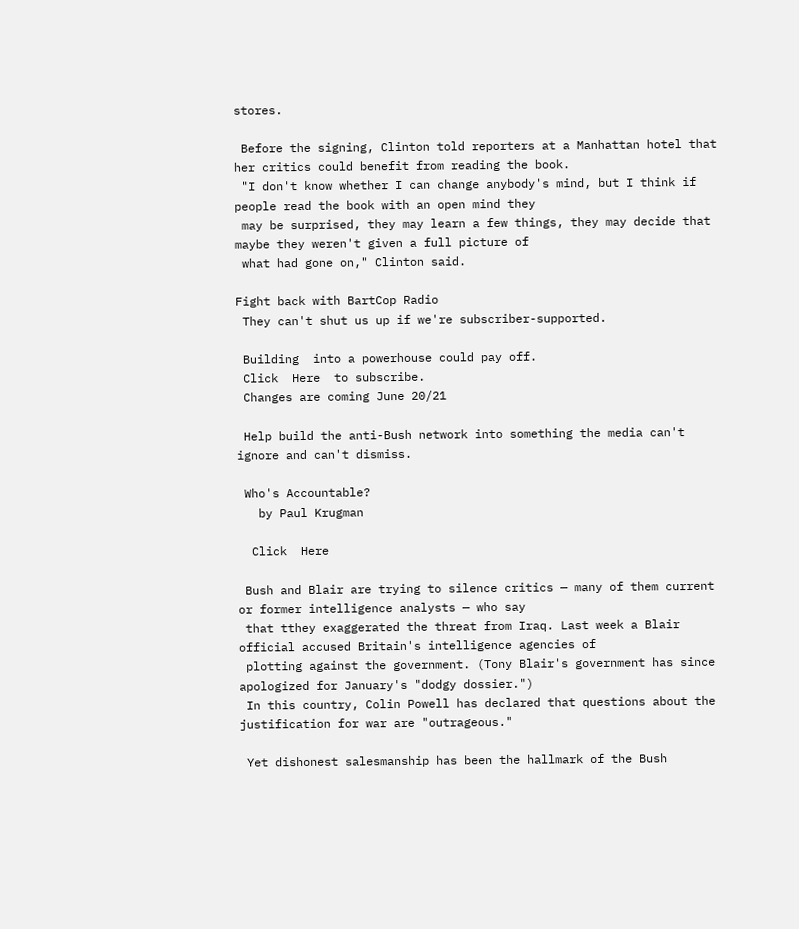stores.

 Before the signing, Clinton told reporters at a Manhattan hotel that her critics could benefit from reading the book.
 "I don't know whether I can change anybody's mind, but I think if people read the book with an open mind they
 may be surprised, they may learn a few things, they may decide that maybe they weren't given a full picture of
 what had gone on," Clinton said.

Fight back with BartCop Radio
 They can't shut us up if we're subscriber-supported.

 Building  into a powerhouse could pay off.
 Click  Here  to subscribe.
 Changes are coming June 20/21

 Help build the anti-Bush network into something the media can't ignore and can't dismiss.

 Who's Accountable?
   by Paul Krugman

  Click  Here

 Bush and Blair are trying to silence critics — many of them current or former intelligence analysts — who say
 that tthey exaggerated the threat from Iraq. Last week a Blair official accused Britain's intelligence agencies of
 plotting against the government. (Tony Blair's government has since apologized for January's "dodgy dossier.")
 In this country, Colin Powell has declared that questions about the justification for war are "outrageous."

 Yet dishonest salesmanship has been the hallmark of the Bush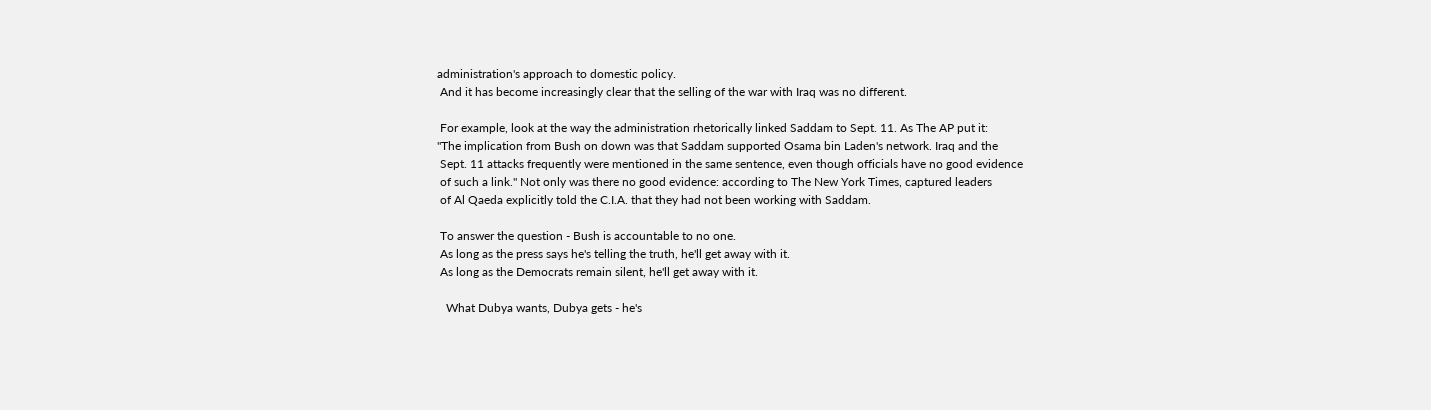administration's approach to domestic policy.
 And it has become increasingly clear that the selling of the war with Iraq was no different.

 For example, look at the way the administration rhetorically linked Saddam to Sept. 11. As The AP put it:
"The implication from Bush on down was that Saddam supported Osama bin Laden's network. Iraq and the
 Sept. 11 attacks frequently were mentioned in the same sentence, even though officials have no good evidence
 of such a link." Not only was there no good evidence: according to The New York Times, captured leaders
 of Al Qaeda explicitly told the C.I.A. that they had not been working with Saddam.

 To answer the question - Bush is accountable to no one.
 As long as the press says he's telling the truth, he'll get away with it.
 As long as the Democrats remain silent, he'll get away with it.

   What Dubya wants, Dubya gets - he's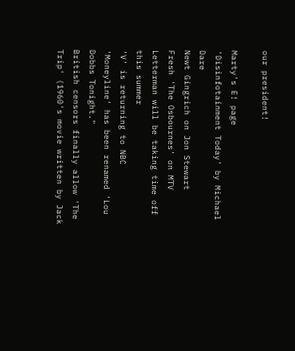our president!

Marty's E! page
'Disinfotainment Today' by Michael Dare
Newt Gingrich on Jon Stewart
Fresh 'The Osbournes' on MTV
Letterman will be taking time off this summer
'V' is returning to NBC
'Moneyline' has been renamed 'Lou Dobbs Tonight."
British censors finally allow 'The Trip' (1960's movie written by Jack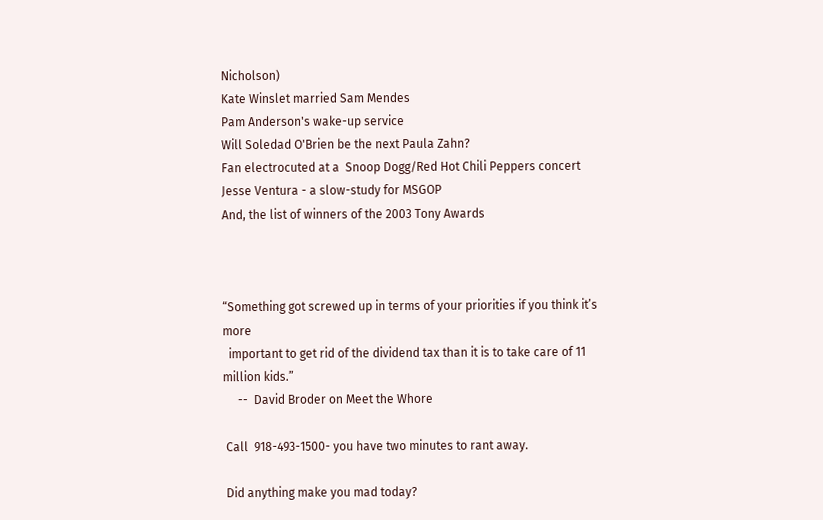Nicholson)
Kate Winslet married Sam Mendes
Pam Anderson's wake-up service
Will Soledad O'Brien be the next Paula Zahn?
Fan electrocuted at a  Snoop Dogg/Red Hot Chili Peppers concert
Jesse Ventura - a slow-study for MSGOP
And, the list of winners of the 2003 Tony Awards



“Something got screwed up in terms of your priorities if you think it’s more
  important to get rid of the dividend tax than it is to take care of 11 million kids.”
     --  David Broder on Meet the Whore

 Call  918-493-1500- you have two minutes to rant away.

 Did anything make you mad today?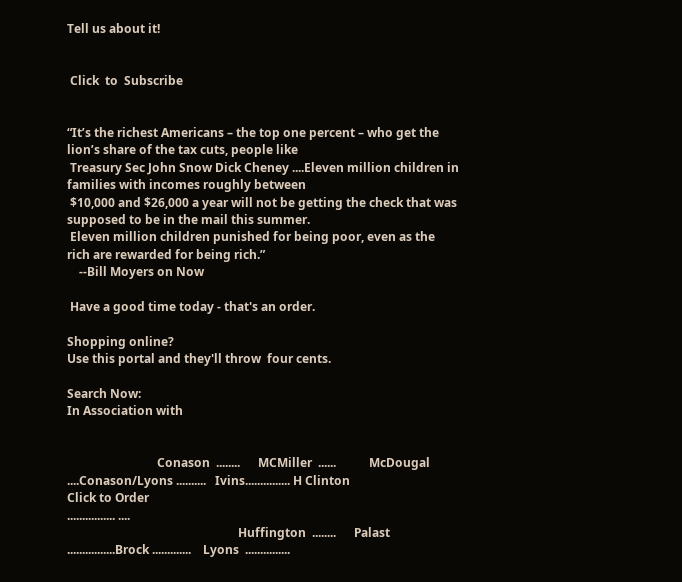Tell us about it!


 Click  to  Subscribe


“It’s the richest Americans – the top one percent – who get the lion’s share of the tax cuts, people like
 Treasury Sec John Snow Dick Cheney ....Eleven million children in families with incomes roughly between
 $10,000 and $26,000 a year will not be getting the check that was supposed to be in the mail this summer.
 Eleven million children punished for being poor, even as the rich are rewarded for being rich.”
    --Bill Moyers on Now

 Have a good time today - that's an order.

Shopping online?
Use this portal and they'll throw  four cents.

Search Now:
In Association with


                              Conason  ........      MCMiller  ......           McDougal    ....Conason/Lyons ..........   Ivins............... H Clinton
Click to Order
................ ....
                                                         Huffington  ........      Palast   ................Brock .............    Lyons  ...............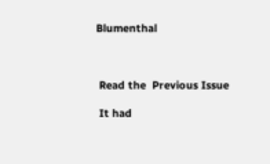Blumenthal



 Read the  Previous Issue

 It had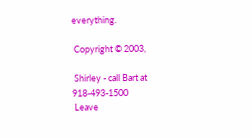everything.

 Copyright © 2003,

 Shirley - call Bart at 918-493-1500
 Leave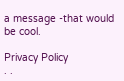a message -that would be cool.

Privacy Policy
. .